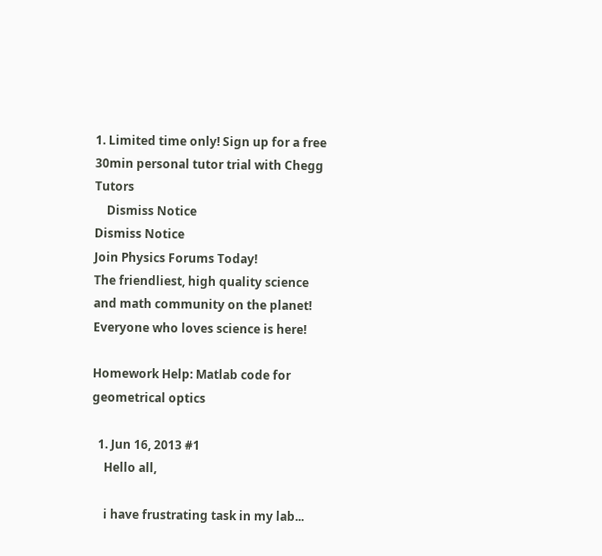1. Limited time only! Sign up for a free 30min personal tutor trial with Chegg Tutors
    Dismiss Notice
Dismiss Notice
Join Physics Forums Today!
The friendliest, high quality science and math community on the planet! Everyone who loves science is here!

Homework Help: Matlab code for geometrical optics

  1. Jun 16, 2013 #1
    Hello all,

    i have frustrating task in my lab...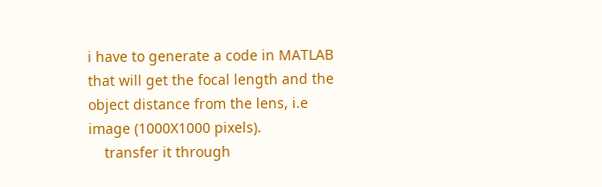i have to generate a code in MATLAB that will get the focal length and the object distance from the lens, i.e image (1000X1000 pixels).
    transfer it through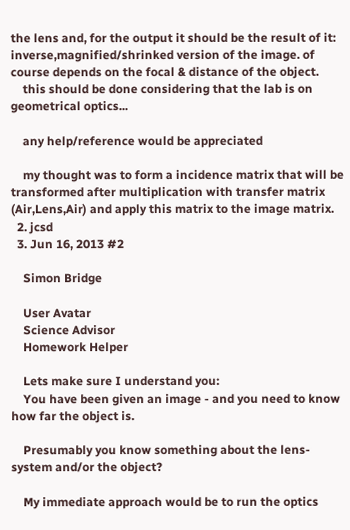the lens and, for the output it should be the result of it: inverse,magnified/shrinked version of the image. of course depends on the focal & distance of the object.
    this should be done considering that the lab is on geometrical optics...

    any help/reference would be appreciated

    my thought was to form a incidence matrix that will be transformed after multiplication with transfer matrix (Air,Lens,Air) and apply this matrix to the image matrix.
  2. jcsd
  3. Jun 16, 2013 #2

    Simon Bridge

    User Avatar
    Science Advisor
    Homework Helper

    Lets make sure I understand you:
    You have been given an image - and you need to know how far the object is.

    Presumably you know something about the lens-system and/or the object?

    My immediate approach would be to run the optics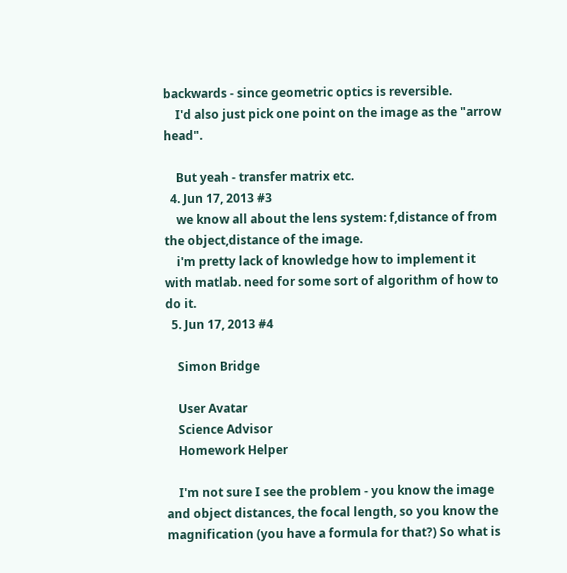backwards - since geometric optics is reversible.
    I'd also just pick one point on the image as the "arrow head".

    But yeah - transfer matrix etc.
  4. Jun 17, 2013 #3
    we know all about the lens system: f,distance of from the object,distance of the image.
    i'm pretty lack of knowledge how to implement it with matlab. need for some sort of algorithm of how to do it.
  5. Jun 17, 2013 #4

    Simon Bridge

    User Avatar
    Science Advisor
    Homework Helper

    I'm not sure I see the problem - you know the image and object distances, the focal length, so you know the magnification (you have a formula for that?) So what is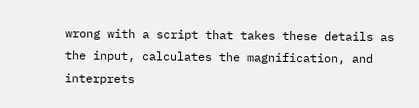wrong with a script that takes these details as the input, calculates the magnification, and interprets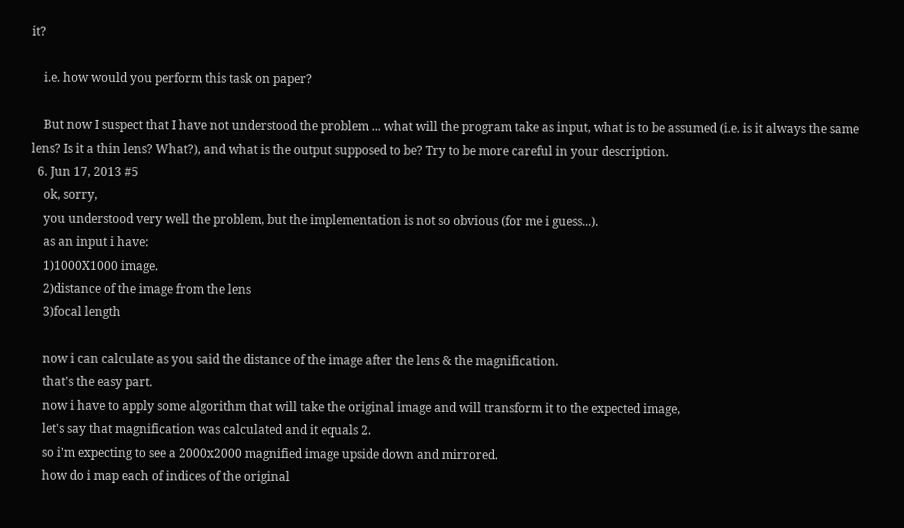it?

    i.e. how would you perform this task on paper?

    But now I suspect that I have not understood the problem ... what will the program take as input, what is to be assumed (i.e. is it always the same lens? Is it a thin lens? What?), and what is the output supposed to be? Try to be more careful in your description.
  6. Jun 17, 2013 #5
    ok, sorry,
    you understood very well the problem, but the implementation is not so obvious (for me i guess...).
    as an input i have:
    1)1000X1000 image.
    2)distance of the image from the lens
    3)focal length

    now i can calculate as you said the distance of the image after the lens & the magnification.
    that's the easy part.
    now i have to apply some algorithm that will take the original image and will transform it to the expected image,
    let's say that magnification was calculated and it equals 2.
    so i'm expecting to see a 2000x2000 magnified image upside down and mirrored.
    how do i map each of indices of the original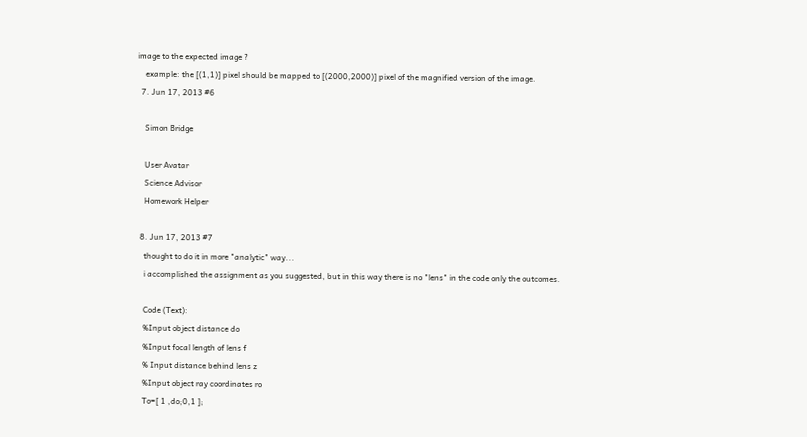image to the expected image ?
    example: the [(1,1)] pixel should be mapped to [(2000,2000)] pixel of the magnified version of the image.
  7. Jun 17, 2013 #6

    Simon Bridge

    User Avatar
    Science Advisor
    Homework Helper

  8. Jun 17, 2013 #7
    thought to do it in more "analytic" way...
    i accomplished the assignment as you suggested, but in this way there is no "lens" in the code only the outcomes.

    Code (Text):
    %Input object distance do
    %Input focal length of lens f
    % Input distance behind lens z
    %Input object ray coordinates ro
    To=[ 1 ,do;0,1 ];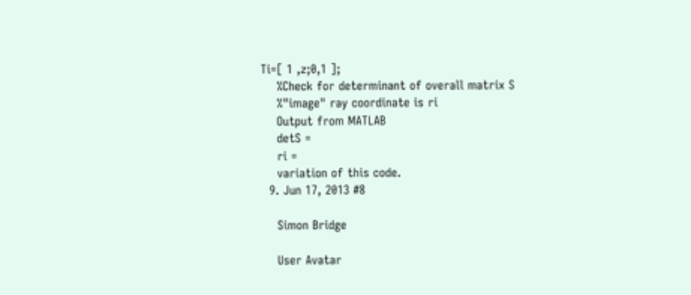Ti=[ 1 ,z;0,1 ];
    %Check for determinant of overall matrix S
    %"image" ray coordinate is ri
    Output from MATLAB
    detS =
    ri =
    variation of this code.
  9. Jun 17, 2013 #8

    Simon Bridge

    User Avatar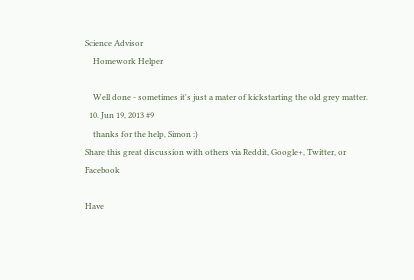Science Advisor
    Homework Helper

    Well done - sometimes it's just a mater of kickstarting the old grey matter.
  10. Jun 19, 2013 #9
    thanks for the help, Simon :)
Share this great discussion with others via Reddit, Google+, Twitter, or Facebook

Have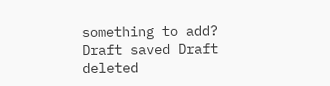something to add?
Draft saved Draft deleted